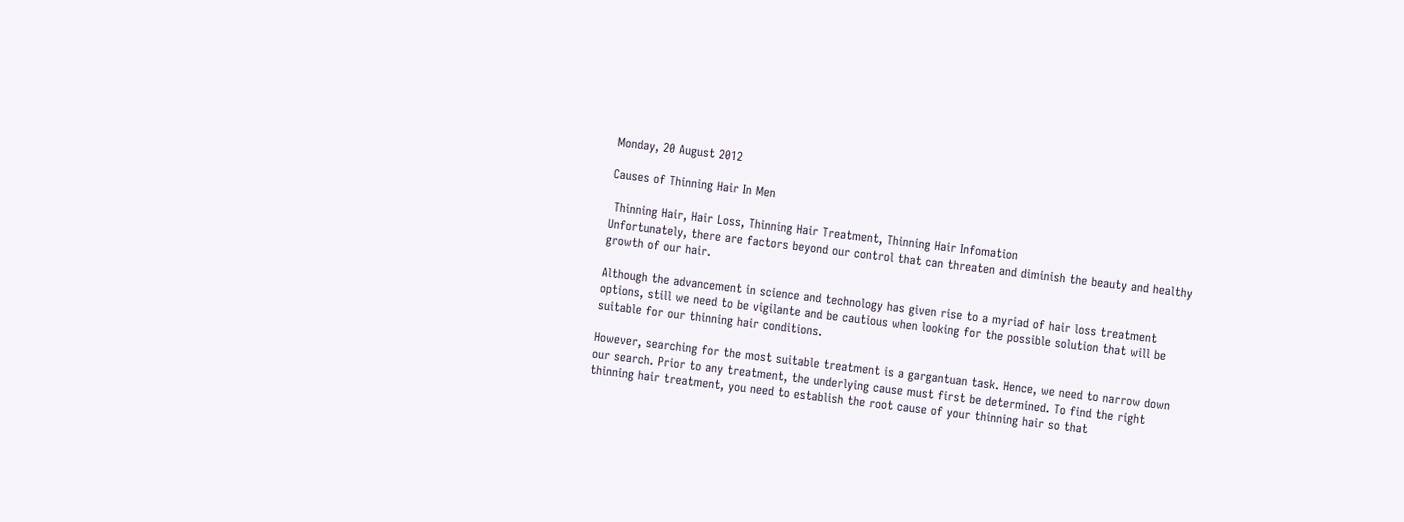Monday, 20 August 2012

Causes of Thinning Hair In Men

 Thinning Hair, Hair Loss, Thinning Hair Treatment, Thinning Hair Infomation
Unfortunately, there are factors beyond our control that can threaten and diminish the beauty and healthy growth of our hair.

Although the advancement in science and technology has given rise to a myriad of hair loss treatment options, still we need to be vigilante and be cautious when looking for the possible solution that will be suitable for our thinning hair conditions.

However, searching for the most suitable treatment is a gargantuan task. Hence, we need to narrow down our search. Prior to any treatment, the underlying cause must first be determined. To find the right thinning hair treatment, you need to establish the root cause of your thinning hair so that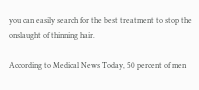you can easily search for the best treatment to stop the onslaught of thinning hair.

According to Medical News Today, 50 percent of men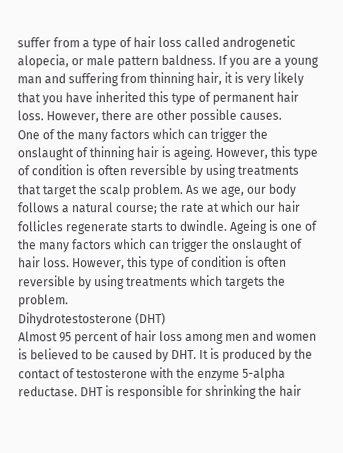suffer from a type of hair loss called androgenetic alopecia, or male pattern baldness. If you are a young man and suffering from thinning hair, it is very likely that you have inherited this type of permanent hair loss. However, there are other possible causes.
One of the many factors which can trigger the onslaught of thinning hair is ageing. However, this type of condition is often reversible by using treatments that target the scalp problem. As we age, our body follows a natural course; the rate at which our hair follicles regenerate starts to dwindle. Ageing is one of the many factors which can trigger the onslaught of hair loss. However, this type of condition is often reversible by using treatments which targets the problem.
Dihydrotestosterone (DHT)
Almost 95 percent of hair loss among men and women is believed to be caused by DHT. It is produced by the contact of testosterone with the enzyme 5-alpha reductase. DHT is responsible for shrinking the hair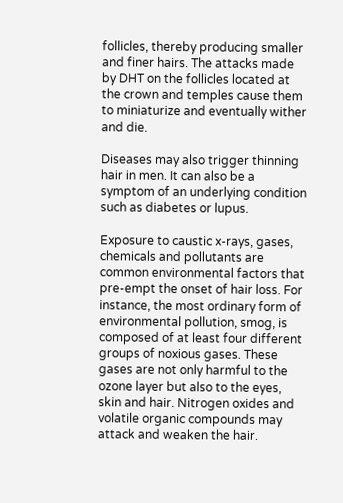follicles, thereby producing smaller and finer hairs. The attacks made by DHT on the follicles located at the crown and temples cause them to miniaturize and eventually wither and die.

Diseases may also trigger thinning hair in men. It can also be a symptom of an underlying condition such as diabetes or lupus.

Exposure to caustic x-rays, gases, chemicals and pollutants are common environmental factors that pre-empt the onset of hair loss. For instance, the most ordinary form of environmental pollution, smog, is composed of at least four different groups of noxious gases. These gases are not only harmful to the ozone layer but also to the eyes, skin and hair. Nitrogen oxides and volatile organic compounds may attack and weaken the hair.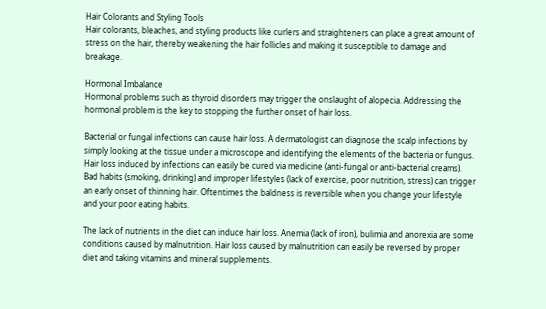Hair Colorants and Styling Tools
Hair colorants, bleaches, and styling products like curlers and straighteners can place a great amount of stress on the hair, thereby weakening the hair follicles and making it susceptible to damage and breakage.

Hormonal Imbalance
Hormonal problems such as thyroid disorders may trigger the onslaught of alopecia. Addressing the hormonal problem is the key to stopping the further onset of hair loss.

Bacterial or fungal infections can cause hair loss. A dermatologist can diagnose the scalp infections by simply looking at the tissue under a microscope and identifying the elements of the bacteria or fungus. Hair loss induced by infections can easily be cured via medicine (anti-fungal or anti-bacterial creams).
Bad habits (smoking, drinking) and improper lifestyles (lack of exercise, poor nutrition, stress) can trigger an early onset of thinning hair. Oftentimes the baldness is reversible when you change your lifestyle and your poor eating habits.

The lack of nutrients in the diet can induce hair loss. Anemia (lack of iron), bulimia and anorexia are some conditions caused by malnutrition. Hair loss caused by malnutrition can easily be reversed by proper diet and taking vitamins and mineral supplements.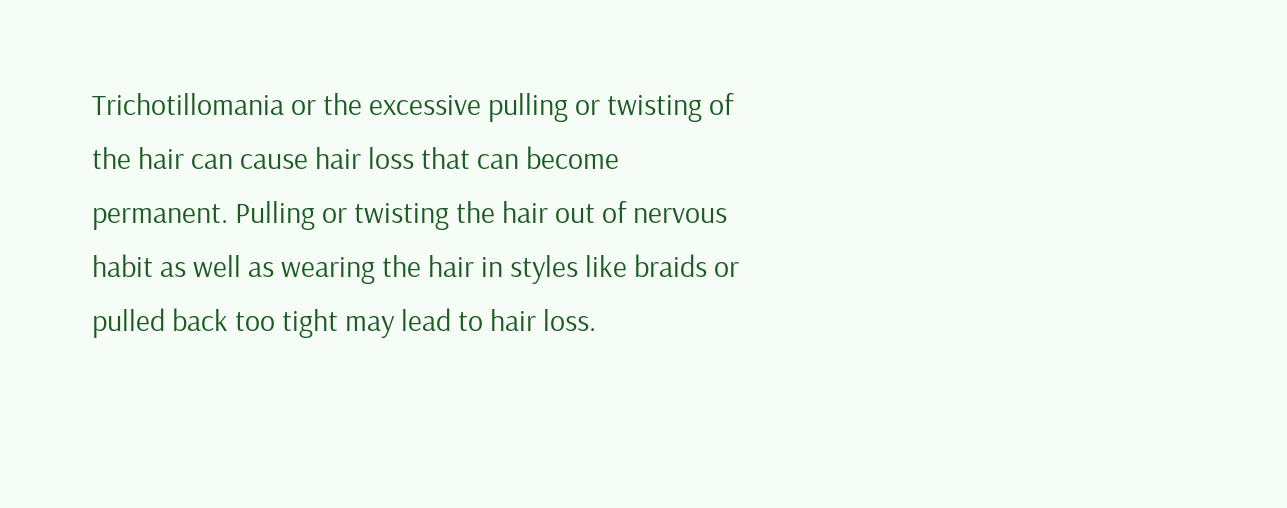Trichotillomania or the excessive pulling or twisting of the hair can cause hair loss that can become permanent. Pulling or twisting the hair out of nervous habit as well as wearing the hair in styles like braids or pulled back too tight may lead to hair loss.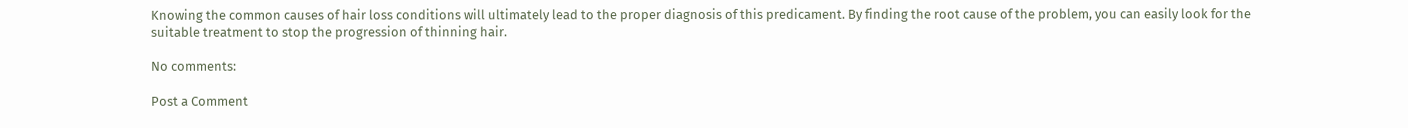Knowing the common causes of hair loss conditions will ultimately lead to the proper diagnosis of this predicament. By finding the root cause of the problem, you can easily look for the suitable treatment to stop the progression of thinning hair.

No comments:

Post a Comment